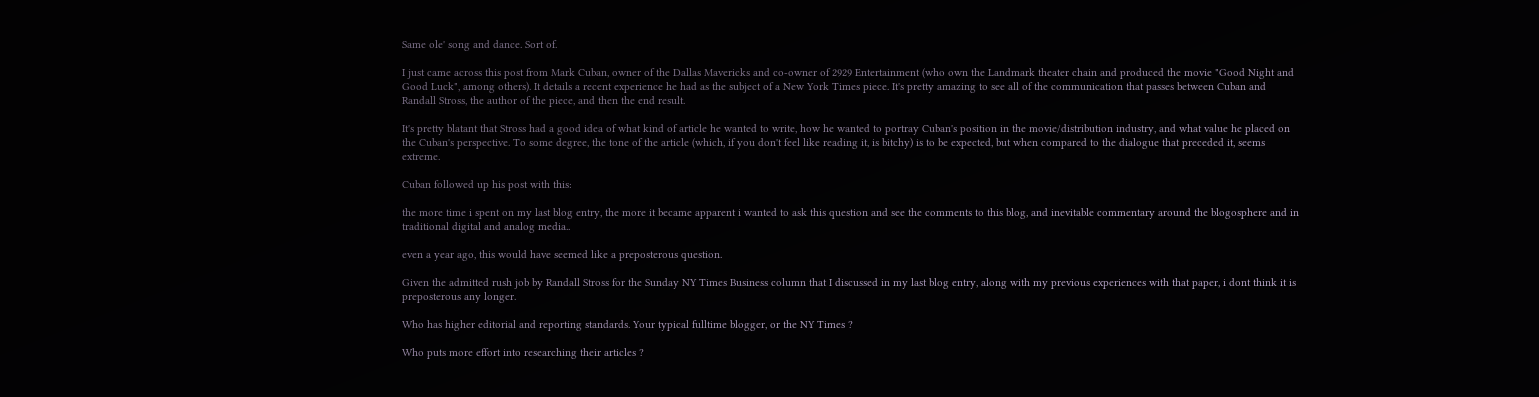Same ole' song and dance. Sort of.

I just came across this post from Mark Cuban, owner of the Dallas Mavericks and co-owner of 2929 Entertainment (who own the Landmark theater chain and produced the movie "Good Night and Good Luck", among others). It details a recent experience he had as the subject of a New York Times piece. It's pretty amazing to see all of the communication that passes between Cuban and Randall Stross, the author of the piece, and then the end result.

It's pretty blatant that Stross had a good idea of what kind of article he wanted to write, how he wanted to portray Cuban's position in the movie/distribution industry, and what value he placed on the Cuban's perspective. To some degree, the tone of the article (which, if you don't feel like reading it, is bitchy) is to be expected, but when compared to the dialogue that preceded it, seems extreme.

Cuban followed up his post with this:

the more time i spent on my last blog entry, the more it became apparent i wanted to ask this question and see the comments to this blog, and inevitable commentary around the blogosphere and in traditional digital and analog media..

even a year ago, this would have seemed like a preposterous question.

Given the admitted rush job by Randall Stross for the Sunday NY Times Business column that I discussed in my last blog entry, along with my previous experiences with that paper, i dont think it is preposterous any longer.

Who has higher editorial and reporting standards. Your typical fulltime blogger, or the NY Times ?

Who puts more effort into researching their articles ?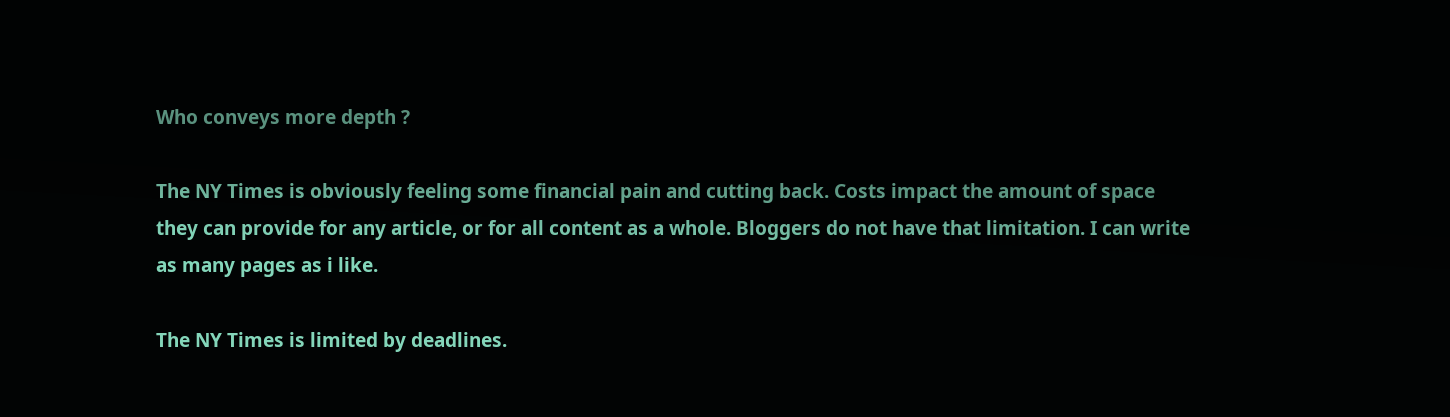Who conveys more depth ?

The NY Times is obviously feeling some financial pain and cutting back. Costs impact the amount of space they can provide for any article, or for all content as a whole. Bloggers do not have that limitation. I can write as many pages as i like.

The NY Times is limited by deadlines.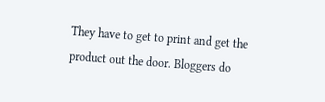They have to get to print and get the product out the door. Bloggers do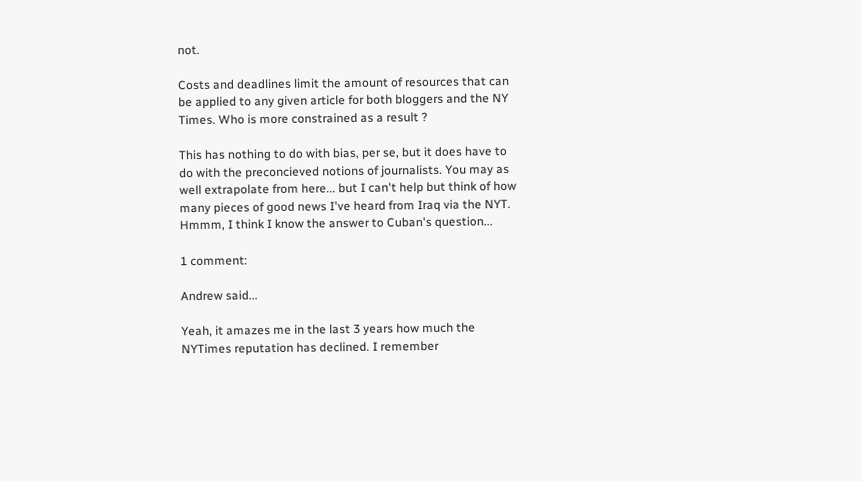not.

Costs and deadlines limit the amount of resources that can be applied to any given article for both bloggers and the NY Times. Who is more constrained as a result ?

This has nothing to do with bias, per se, but it does have to do with the preconcieved notions of journalists. You may as well extrapolate from here... but I can't help but think of how many pieces of good news I've heard from Iraq via the NYT. Hmmm, I think I know the answer to Cuban's question...

1 comment:

Andrew said...

Yeah, it amazes me in the last 3 years how much the NYTimes reputation has declined. I remember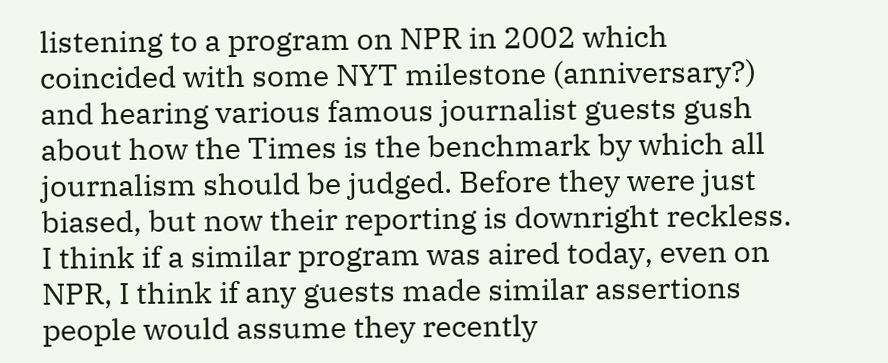listening to a program on NPR in 2002 which coincided with some NYT milestone (anniversary?) and hearing various famous journalist guests gush about how the Times is the benchmark by which all journalism should be judged. Before they were just biased, but now their reporting is downright reckless. I think if a similar program was aired today, even on NPR, I think if any guests made similar assertions people would assume they recently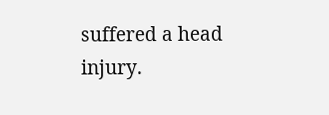suffered a head injury.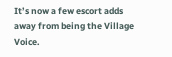It’s now a few escort adds away from being the Village Voice.